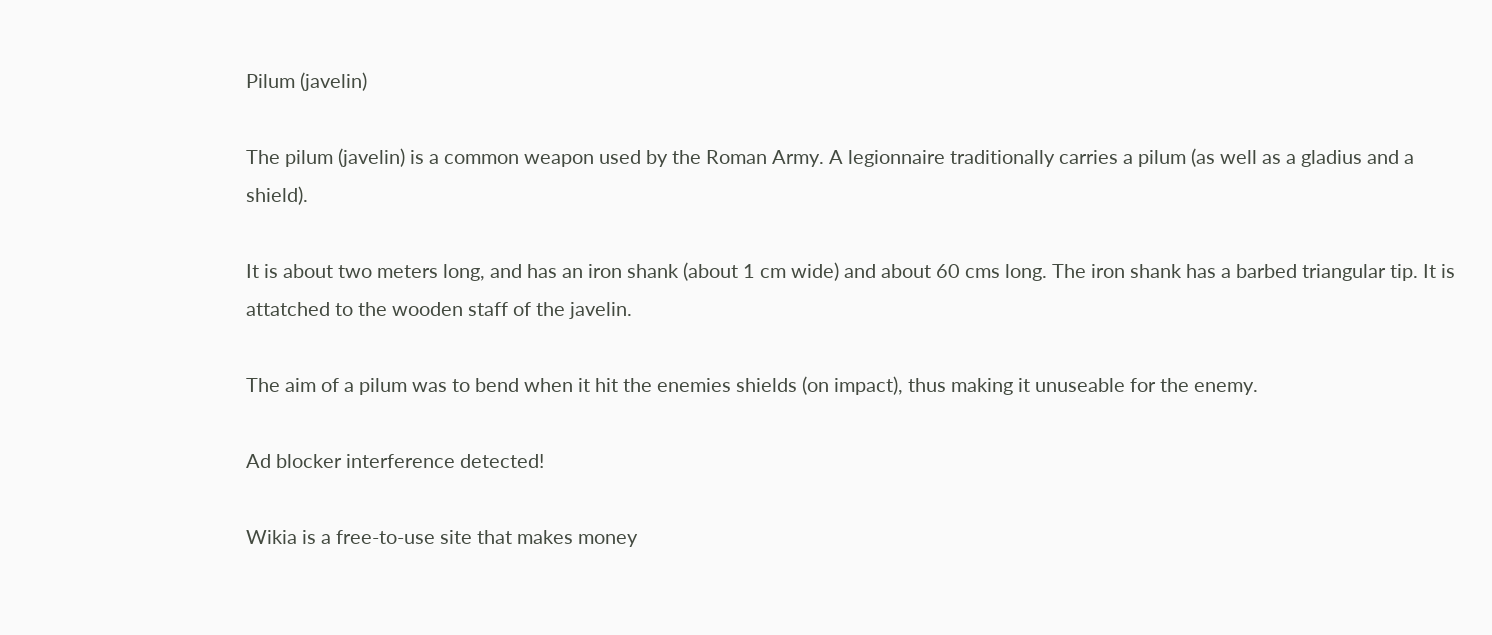Pilum (javelin)

The pilum (javelin) is a common weapon used by the Roman Army. A legionnaire traditionally carries a pilum (as well as a gladius and a shield).

It is about two meters long, and has an iron shank (about 1 cm wide) and about 60 cms long. The iron shank has a barbed triangular tip. It is attatched to the wooden staff of the javelin.

The aim of a pilum was to bend when it hit the enemies shields (on impact), thus making it unuseable for the enemy.

Ad blocker interference detected!

Wikia is a free-to-use site that makes money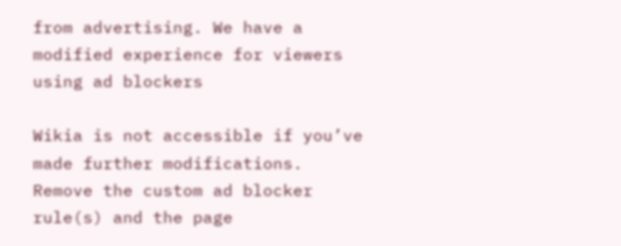from advertising. We have a modified experience for viewers using ad blockers

Wikia is not accessible if you’ve made further modifications. Remove the custom ad blocker rule(s) and the page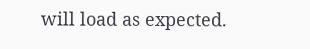will load as expected.